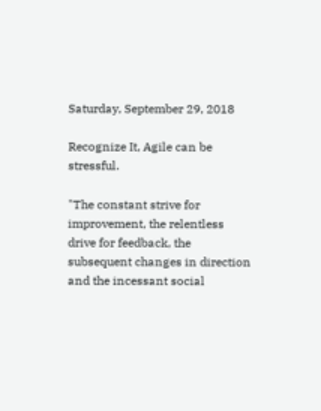Saturday, September 29, 2018

Recognize It, Agile can be stressful.

"The constant strive for improvement, the relentless drive for feedback, the subsequent changes in direction and the incessant social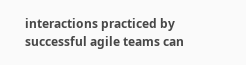interactions practiced by successful agile teams can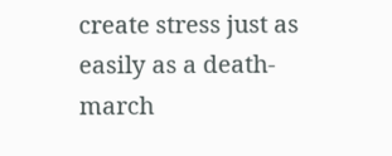create stress just as easily as a death-march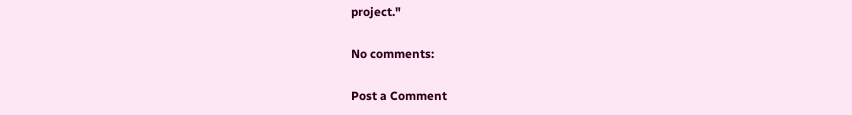project."

No comments:

Post a Comment